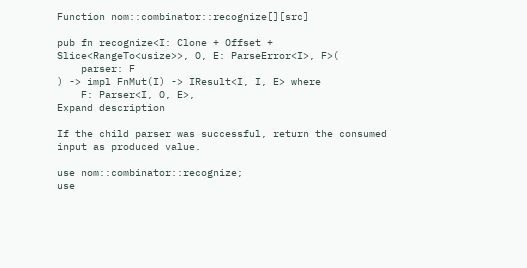Function nom::combinator::recognize[][src]

pub fn recognize<I: Clone + Offset + Slice<RangeTo<usize>>, O, E: ParseError<I>, F>(
    parser: F
) -> impl FnMut(I) -> IResult<I, I, E> where
    F: Parser<I, O, E>,
Expand description

If the child parser was successful, return the consumed input as produced value.

use nom::combinator::recognize;
use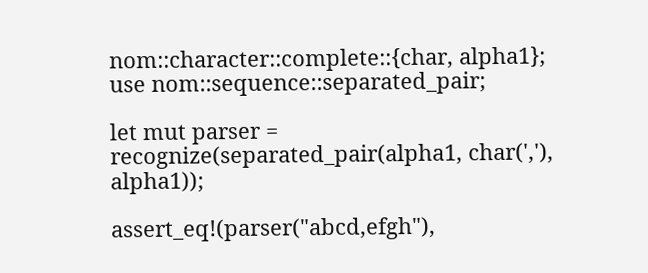nom::character::complete::{char, alpha1};
use nom::sequence::separated_pair;

let mut parser = recognize(separated_pair(alpha1, char(','), alpha1));

assert_eq!(parser("abcd,efgh"),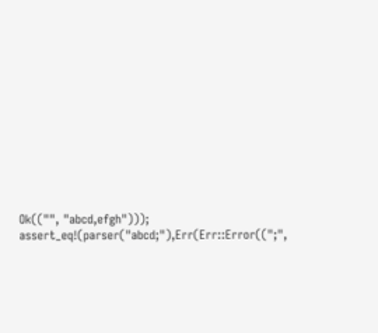Ok(("", "abcd,efgh")));
assert_eq!(parser("abcd;"),Err(Err::Error((";",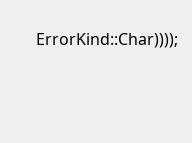ErrorKind::Char))));